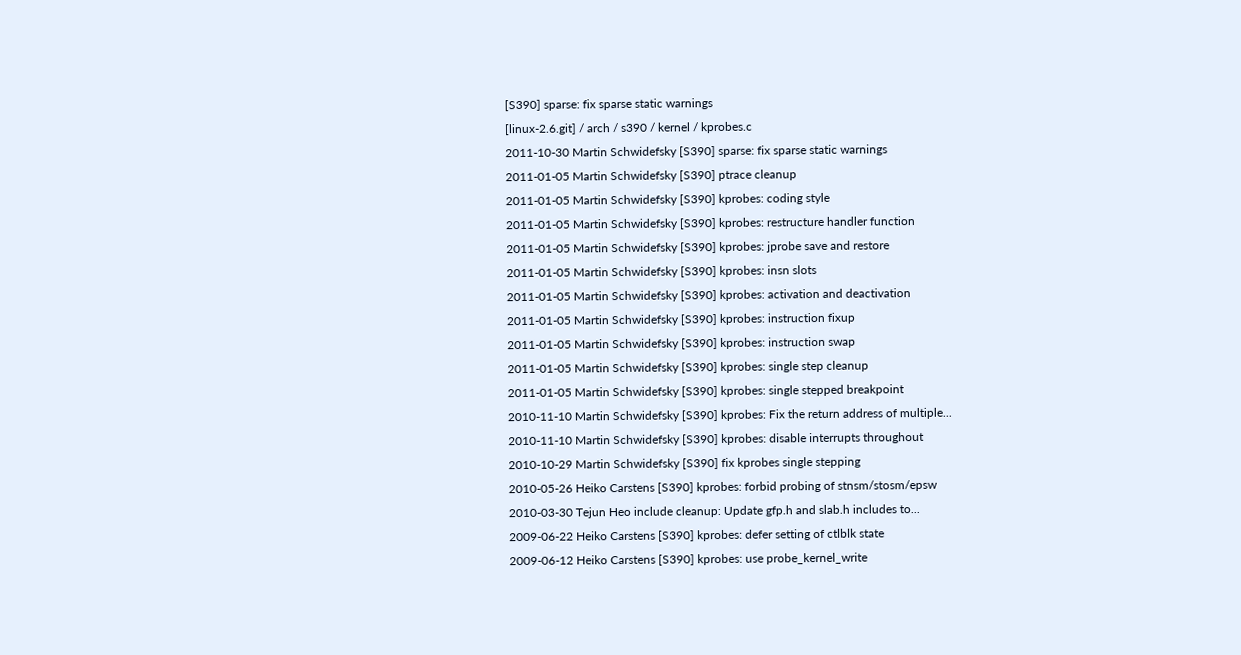[S390] sparse: fix sparse static warnings
[linux-2.6.git] / arch / s390 / kernel / kprobes.c
2011-10-30 Martin Schwidefsky [S390] sparse: fix sparse static warnings
2011-01-05 Martin Schwidefsky [S390] ptrace cleanup
2011-01-05 Martin Schwidefsky [S390] kprobes: coding style
2011-01-05 Martin Schwidefsky [S390] kprobes: restructure handler function
2011-01-05 Martin Schwidefsky [S390] kprobes: jprobe save and restore
2011-01-05 Martin Schwidefsky [S390] kprobes: insn slots
2011-01-05 Martin Schwidefsky [S390] kprobes: activation and deactivation
2011-01-05 Martin Schwidefsky [S390] kprobes: instruction fixup
2011-01-05 Martin Schwidefsky [S390] kprobes: instruction swap
2011-01-05 Martin Schwidefsky [S390] kprobes: single step cleanup
2011-01-05 Martin Schwidefsky [S390] kprobes: single stepped breakpoint
2010-11-10 Martin Schwidefsky [S390] kprobes: Fix the return address of multiple...
2010-11-10 Martin Schwidefsky [S390] kprobes: disable interrupts throughout
2010-10-29 Martin Schwidefsky [S390] fix kprobes single stepping
2010-05-26 Heiko Carstens [S390] kprobes: forbid probing of stnsm/stosm/epsw
2010-03-30 Tejun Heo include cleanup: Update gfp.h and slab.h includes to...
2009-06-22 Heiko Carstens [S390] kprobes: defer setting of ctlblk state
2009-06-12 Heiko Carstens [S390] kprobes: use probe_kernel_write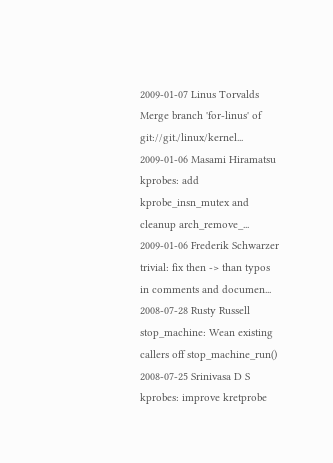2009-01-07 Linus Torvalds Merge branch 'for-linus' of git://git./linux/kernel...
2009-01-06 Masami Hiramatsu kprobes: add kprobe_insn_mutex and cleanup arch_remove_...
2009-01-06 Frederik Schwarzer trivial: fix then -> than typos in comments and documen...
2008-07-28 Rusty Russell stop_machine: Wean existing callers off stop_machine_run()
2008-07-25 Srinivasa D S kprobes: improve kretprobe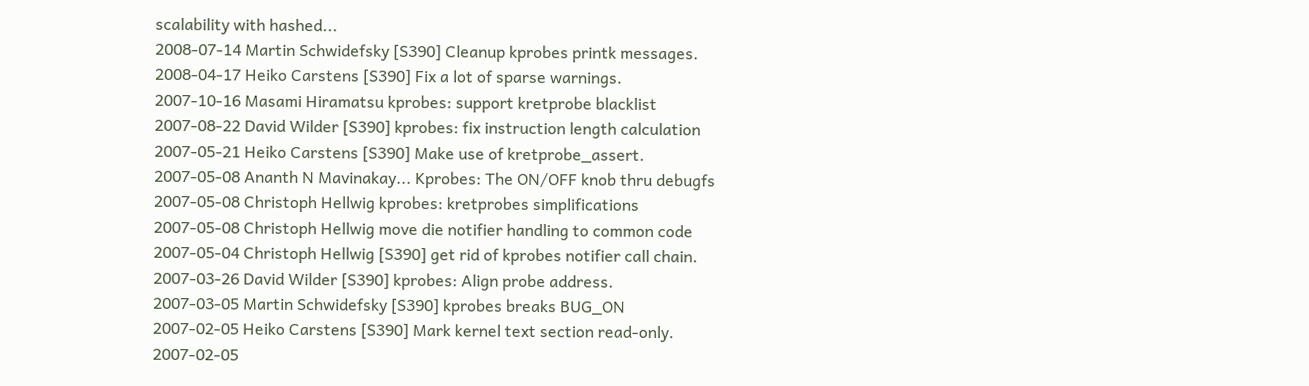scalability with hashed...
2008-07-14 Martin Schwidefsky [S390] Cleanup kprobes printk messages.
2008-04-17 Heiko Carstens [S390] Fix a lot of sparse warnings.
2007-10-16 Masami Hiramatsu kprobes: support kretprobe blacklist
2007-08-22 David Wilder [S390] kprobes: fix instruction length calculation
2007-05-21 Heiko Carstens [S390] Make use of kretprobe_assert.
2007-05-08 Ananth N Mavinakay... Kprobes: The ON/OFF knob thru debugfs
2007-05-08 Christoph Hellwig kprobes: kretprobes simplifications
2007-05-08 Christoph Hellwig move die notifier handling to common code
2007-05-04 Christoph Hellwig [S390] get rid of kprobes notifier call chain.
2007-03-26 David Wilder [S390] kprobes: Align probe address.
2007-03-05 Martin Schwidefsky [S390] kprobes breaks BUG_ON
2007-02-05 Heiko Carstens [S390] Mark kernel text section read-only.
2007-02-05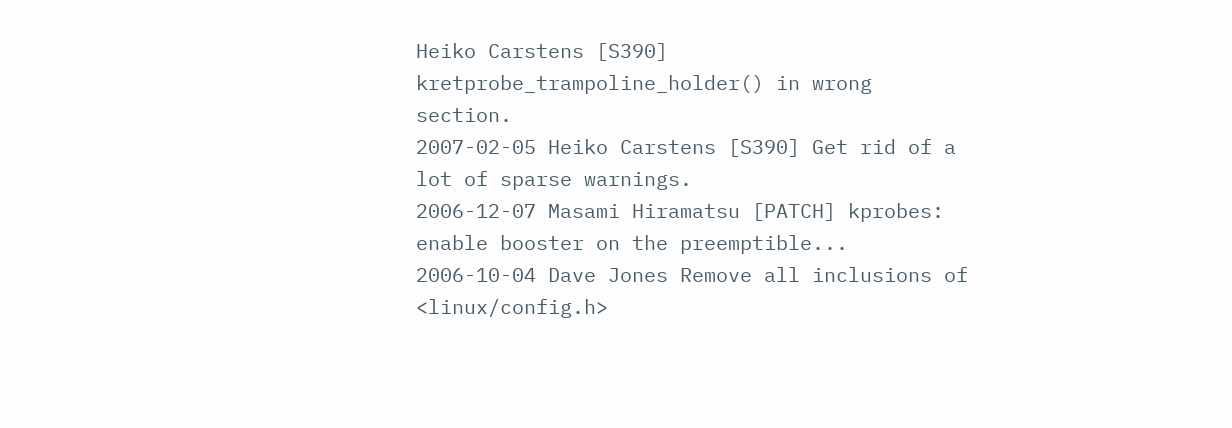Heiko Carstens [S390] kretprobe_trampoline_holder() in wrong section.
2007-02-05 Heiko Carstens [S390] Get rid of a lot of sparse warnings.
2006-12-07 Masami Hiramatsu [PATCH] kprobes: enable booster on the preemptible...
2006-10-04 Dave Jones Remove all inclusions of <linux/config.h>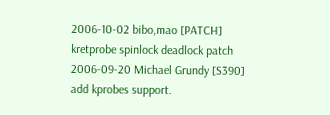2006-10-02 bibo,mao [PATCH] kretprobe spinlock deadlock patch
2006-09-20 Michael Grundy [S390] add kprobes support.